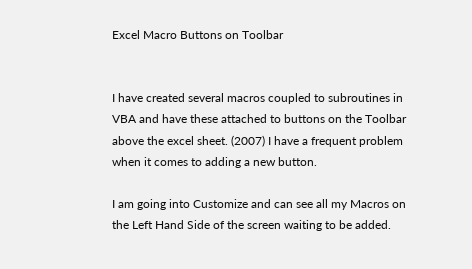Excel Macro Buttons on Toolbar


I have created several macros coupled to subroutines in VBA and have these attached to buttons on the Toolbar above the excel sheet. (2007) I have a frequent problem when it comes to adding a new button.

I am going into Customize and can see all my Macros on the Left Hand Side of the screen waiting to be added.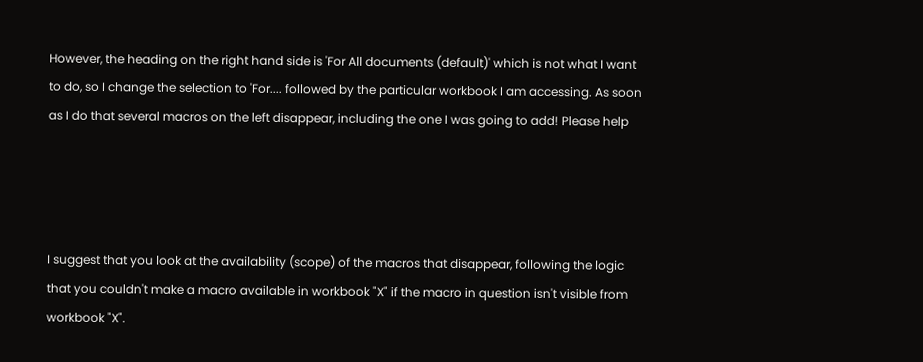However, the heading on the right hand side is 'For All documents (default)' which is not what I want to do, so I change the selection to 'For.... followed by the particular workbook I am accessing. As soon as I do that several macros on the left disappear, including the one I was going to add! Please help




I suggest that you look at the availability (scope) of the macros that disappear, following the logic that you couldn't make a macro available in workbook "X" if the macro in question isn't visible from workbook "X".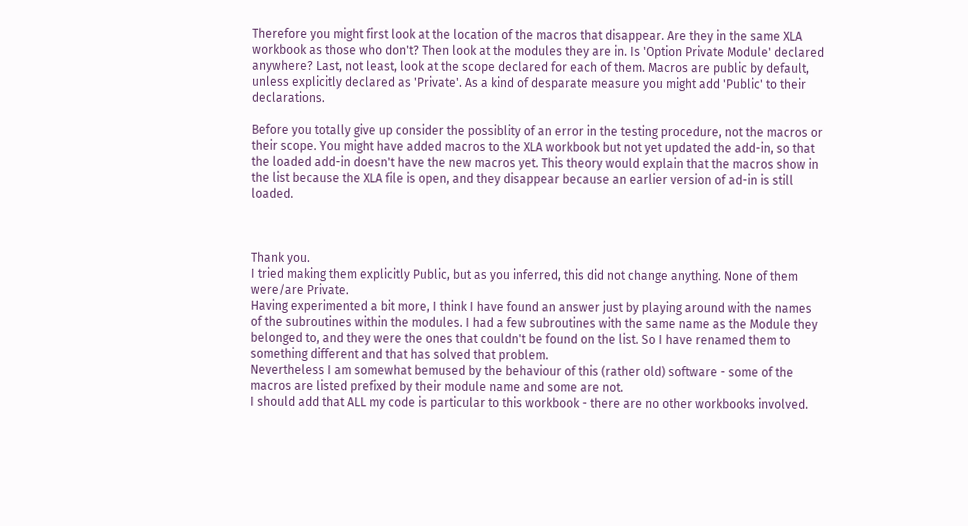Therefore you might first look at the location of the macros that disappear. Are they in the same XLA workbook as those who don't? Then look at the modules they are in. Is 'Option Private Module' declared anywhere? Last, not least, look at the scope declared for each of them. Macros are public by default, unless explicitly declared as 'Private'. As a kind of desparate measure you might add 'Public' to their declarations.

Before you totally give up consider the possiblity of an error in the testing procedure, not the macros or their scope. You might have added macros to the XLA workbook but not yet updated the add-in, so that the loaded add-in doesn't have the new macros yet. This theory would explain that the macros show in the list because the XLA file is open, and they disappear because an earlier version of ad-in is still loaded.



Thank you.
I tried making them explicitly Public, but as you inferred, this did not change anything. None of them were/are Private.
Having experimented a bit more, I think I have found an answer just by playing around with the names of the subroutines within the modules. I had a few subroutines with the same name as the Module they belonged to, and they were the ones that couldn't be found on the list. So I have renamed them to something different and that has solved that problem.
Nevertheless I am somewhat bemused by the behaviour of this (rather old) software - some of the macros are listed prefixed by their module name and some are not.
I should add that ALL my code is particular to this workbook - there are no other workbooks involved.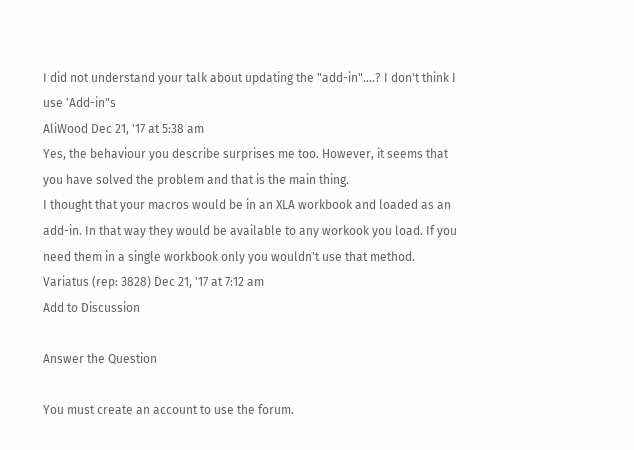I did not understand your talk about updating the "add-in"....? I don't think I use 'Add-in"s
AliWood Dec 21, '17 at 5:38 am
Yes, the behaviour you describe surprises me too. However, it seems that you have solved the problem and that is the main thing.
I thought that your macros would be in an XLA workbook and loaded as an add-in. In that way they would be available to any workook you load. If you need them in a single workbook only you wouldn't use that method.
Variatus (rep: 3828) Dec 21, '17 at 7:12 am
Add to Discussion

Answer the Question

You must create an account to use the forum.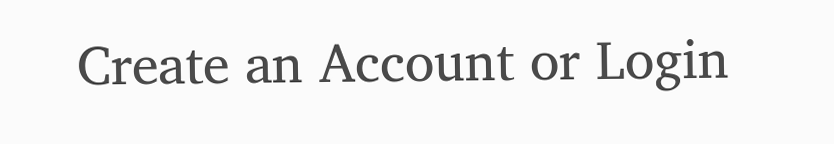Create an Account or Login